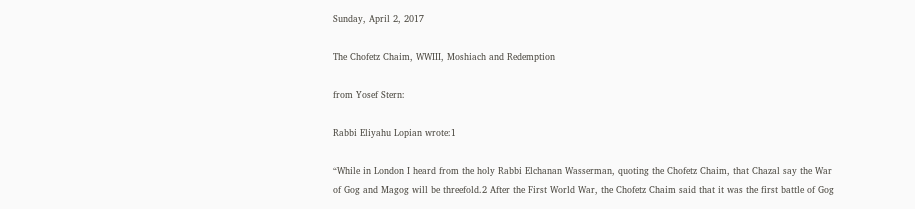Sunday, April 2, 2017

The Chofetz Chaim, WWIII, Moshiach and Redemption

from Yosef Stern:

Rabbi Eliyahu Lopian wrote:1

“While in London I heard from the holy Rabbi Elchanan Wasserman, quoting the Chofetz Chaim, that Chazal say the War of Gog and Magog will be threefold.2 After the First World War, the Chofetz Chaim said that it was the first battle of Gog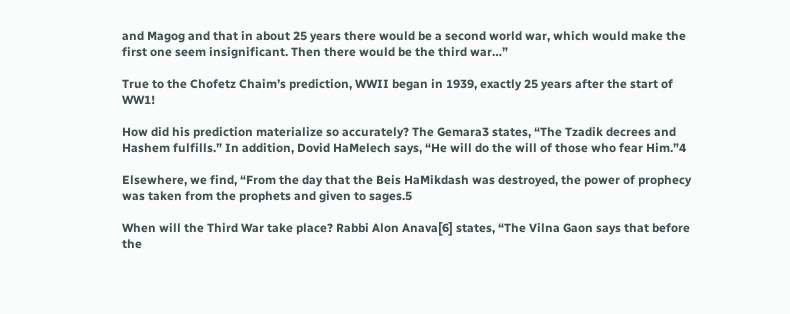and Magog and that in about 25 years there would be a second world war, which would make the first one seem insignificant. Then there would be the third war…”

True to the Chofetz Chaim’s prediction, WWII began in 1939, exactly 25 years after the start of WW1!

How did his prediction materialize so accurately? The Gemara3 states, “The Tzadik decrees and Hashem fulfills.” In addition, Dovid HaMelech says, “He will do the will of those who fear Him.”4

Elsewhere, we find, “From the day that the Beis HaMikdash was destroyed, the power of prophecy was taken from the prophets and given to sages.5

When will the Third War take place? Rabbi Alon Anava[6] states, “The Vilna Gaon says that before the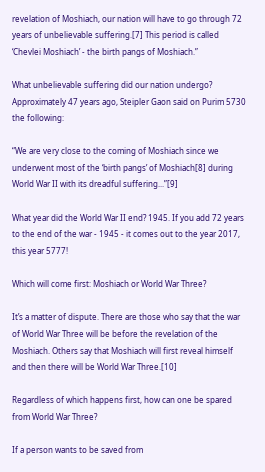revelation of Moshiach, our nation will have to go through 72 years of unbelievable suffering.[7] This period is called ‘Chevlei Moshiach’ - the birth pangs of Moshiach.”

What unbelievable suffering did our nation undergo? Approximately 47 years ago, Steipler Gaon said on Purim 5730 the following:

“We are very close to the coming of Moshiach since we underwent most of the ‘birth pangs’ of Moshiach[8] during World War II with its dreadful suffering...”[9]

What year did the World War II end? 1945. If you add 72 years to the end of the war - 1945 - it comes out to the year 2017, this year 5777!

Which will come first: Moshiach or World War Three?

It’s a matter of dispute. There are those who say that the war of World War Three will be before the revelation of the Moshiach. Others say that Moshiach will first reveal himself and then there will be World War Three.[10]

Regardless of which happens first, how can one be spared from World War Three?

If a person wants to be saved from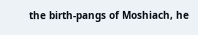the birth-pangs of Moshiach, he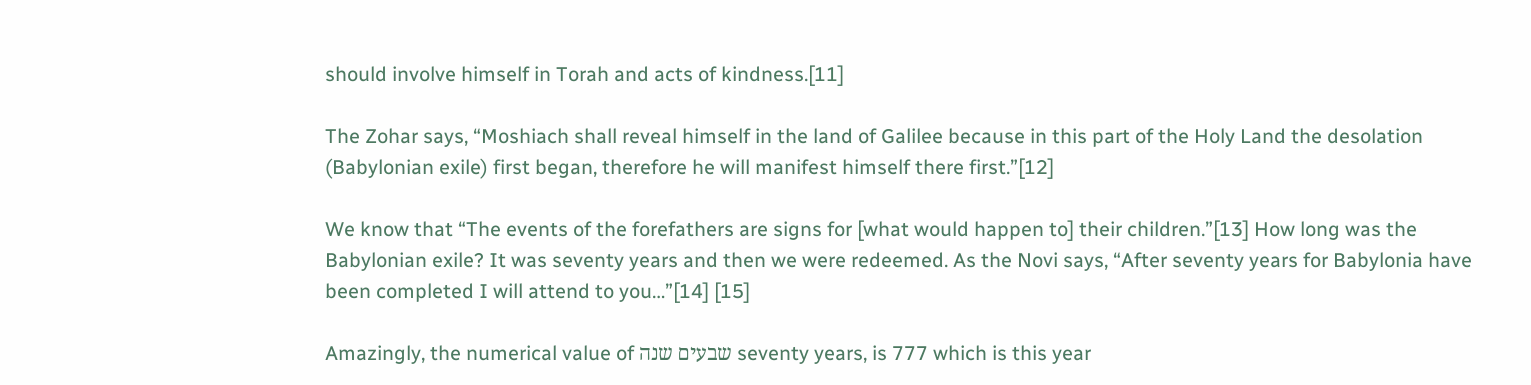should involve himself in Torah and acts of kindness.[11]

The Zohar says, “Moshiach shall reveal himself in the land of Galilee because in this part of the Holy Land the desolation (Babylonian exile) first began, therefore he will manifest himself there first.”[12]

We know that “The events of the forefathers are signs for [what would happen to] their children.”[13] How long was the Babylonian exile? It was seventy years and then we were redeemed. As the Novi says, “After seventy years for Babylonia have been completed I will attend to you…”[14] [15]

Amazingly, the numerical value of שבעים שנה seventy years, is 777 which is this year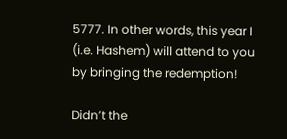5777. In other words, this year I (i.e. Hashem) will attend to you by bringing the redemption!

Didn’t the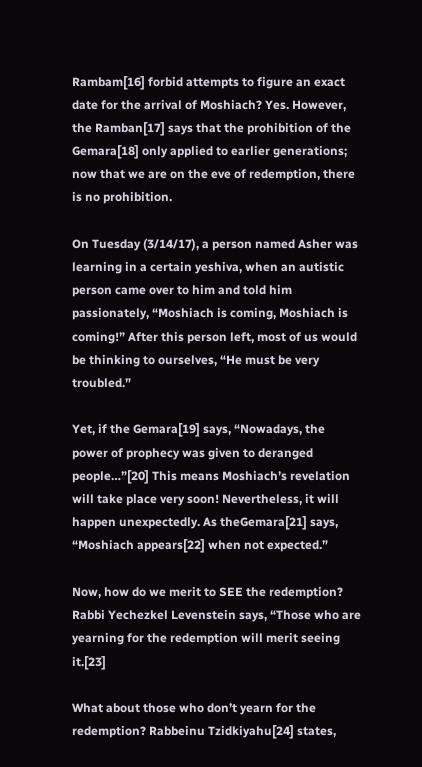Rambam[16] forbid attempts to figure an exact date for the arrival of Moshiach? Yes. However, the Ramban[17] says that the prohibition of the Gemara[18] only applied to earlier generations; now that we are on the eve of redemption, there is no prohibition.

On Tuesday (3/14/17), a person named Asher was learning in a certain yeshiva, when an autistic person came over to him and told him passionately, “Moshiach is coming, Moshiach is coming!” After this person left, most of us would be thinking to ourselves, “He must be very troubled.”

Yet, if the Gemara[19] says, “Nowadays, the power of prophecy was given to deranged people…”[20] This means Moshiach’s revelation will take place very soon! Nevertheless, it will happen unexpectedly. As theGemara[21] says, “Moshiach appears[22] when not expected.”

Now, how do we merit to SEE the redemption? Rabbi Yechezkel Levenstein says, “Those who are yearning for the redemption will merit seeing it.[23]

What about those who don’t yearn for the redemption? Rabbeinu Tzidkiyahu[24] states,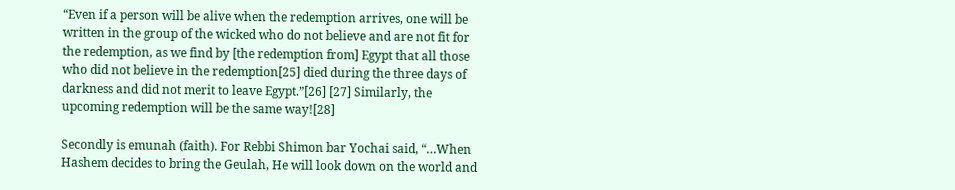“Even if a person will be alive when the redemption arrives, one will be written in the group of the wicked who do not believe and are not fit for the redemption, as we find by [the redemption from] Egypt that all those who did not believe in the redemption[25] died during the three days of darkness and did not merit to leave Egypt.”[26] [27] Similarly, the upcoming redemption will be the same way![28]

Secondly is emunah (faith). For Rebbi Shimon bar Yochai said, “…When Hashem decides to bring the Geulah, He will look down on the world and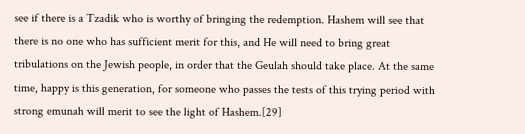see if there is a Tzadik who is worthy of bringing the redemption. Hashem will see that there is no one who has sufficient merit for this, and He will need to bring great tribulations on the Jewish people, in order that the Geulah should take place. At the same time, happy is this generation, for someone who passes the tests of this trying period with strong emunah will merit to see the light of Hashem.[29]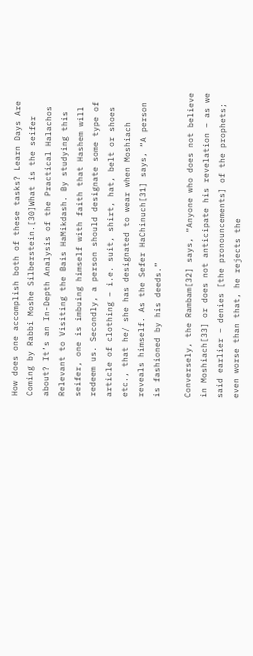How does one accomplish both of these tasks? Learn Days Are Coming by Rabbi Moshe Silberstein.[30]What is the seifer about? It’s an In-Depth Analysis of the Practical Halachos Relevant to Visiting the Bais HaMikdash. By studying this seifer, one is imbuing himself with faith that Hashem will redeem us. Secondly, a person should designate some type of article of clothing – i.e. suit, shirt, hat, belt or shoes etc., that he/ she has designated to wear when Moshiach reveals himself. As the Sefer HaChinuch[31] says, “A person is fashioned by his deeds.”

Conversely, the Rambam[32] says, “Anyone who does not believe in Moshiach[33] or does not anticipate his revelation – as we said earlier – denies [the pronouncements] of the prophets; even worse than that, he rejects the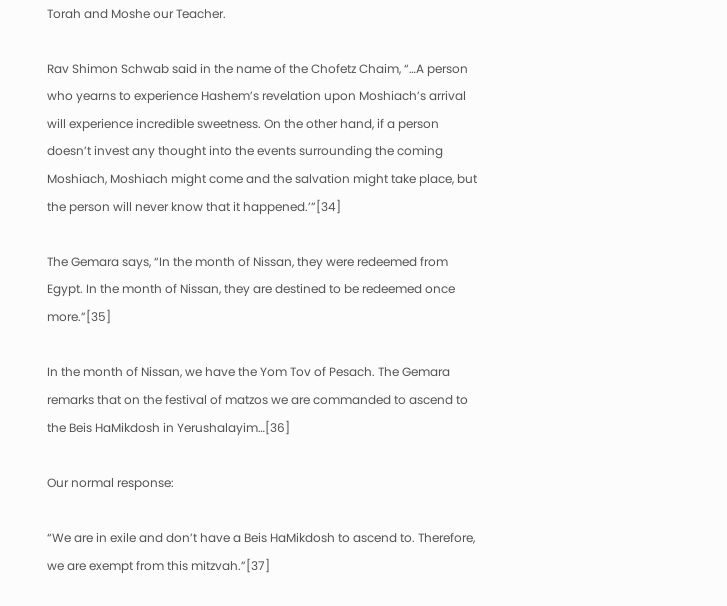Torah and Moshe our Teacher.

Rav Shimon Schwab said in the name of the Chofetz Chaim, “…A person who yearns to experience Hashem’s revelation upon Moshiach’s arrival will experience incredible sweetness. On the other hand, if a person doesn’t invest any thought into the events surrounding the coming Moshiach, Moshiach might come and the salvation might take place, but the person will never know that it happened.’”[34]

The Gemara says, “In the month of Nissan, they were redeemed from Egypt. In the month of Nissan, they are destined to be redeemed once more.”[35]

In the month of Nissan, we have the Yom Tov of Pesach. The Gemara remarks that on the festival of matzos we are commanded to ascend to the Beis HaMikdosh in Yerushalayim…[36]

Our normal response:

“We are in exile and don’t have a Beis HaMikdosh to ascend to. Therefore, we are exempt from this mitzvah.”[37]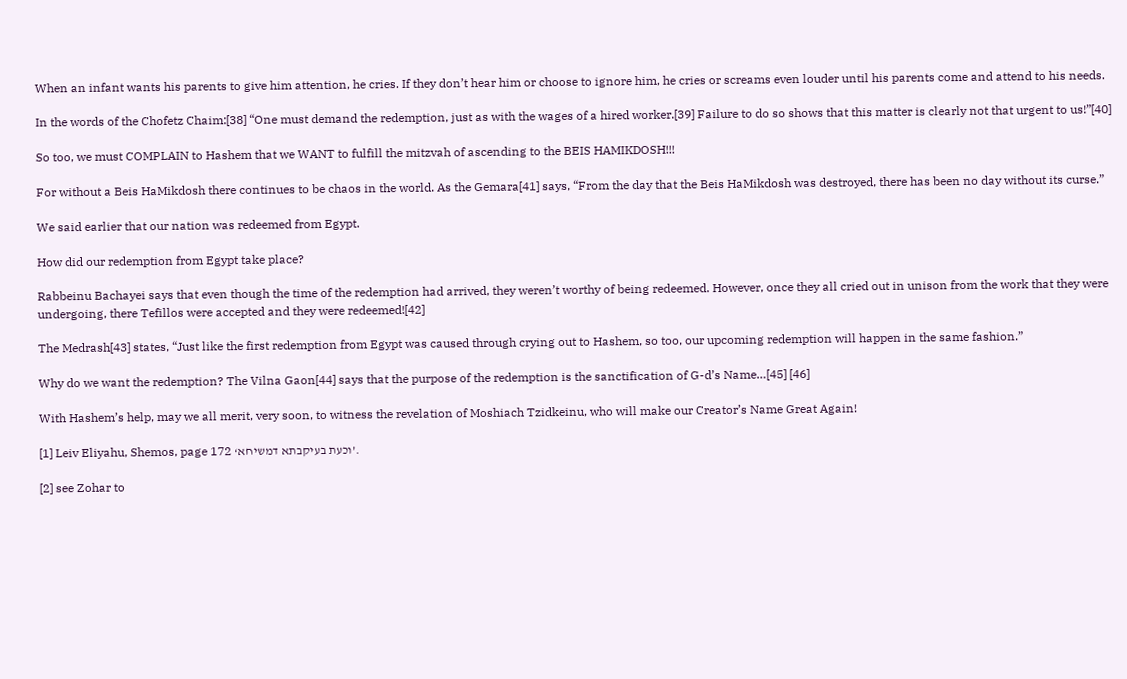When an infant wants his parents to give him attention, he cries. If they don’t hear him or choose to ignore him, he cries or screams even louder until his parents come and attend to his needs.

In the words of the Chofetz Chaim:[38] “One must demand the redemption, just as with the wages of a hired worker.[39] Failure to do so shows that this matter is clearly not that urgent to us!”[40]

So too, we must COMPLAIN to Hashem that we WANT to fulfill the mitzvah of ascending to the BEIS HAMIKDOSH!!!

For without a Beis HaMikdosh there continues to be chaos in the world. As the Gemara[41] says, “From the day that the Beis HaMikdosh was destroyed, there has been no day without its curse.”

We said earlier that our nation was redeemed from Egypt.

How did our redemption from Egypt take place?

Rabbeinu Bachayei says that even though the time of the redemption had arrived, they weren’t worthy of being redeemed. However, once they all cried out in unison from the work that they were undergoing, there Tefillos were accepted and they were redeemed![42]

The Medrash[43] states, “Just like the first redemption from Egypt was caused through crying out to Hashem, so too, our upcoming redemption will happen in the same fashion.”

Why do we want the redemption? The Vilna Gaon[44] says that the purpose of the redemption is the sanctification of G-d’s Name…[45] [46]

With Hashem’s help, may we all merit, very soon, to witness the revelation of Moshiach Tzidkeinu, who will make our Creator’s Name Great Again!

[1] Leiv Eliyahu, Shemos, page 172 ‘וכעת בעיקבתא דמשיחא’.

[2] see Zohar to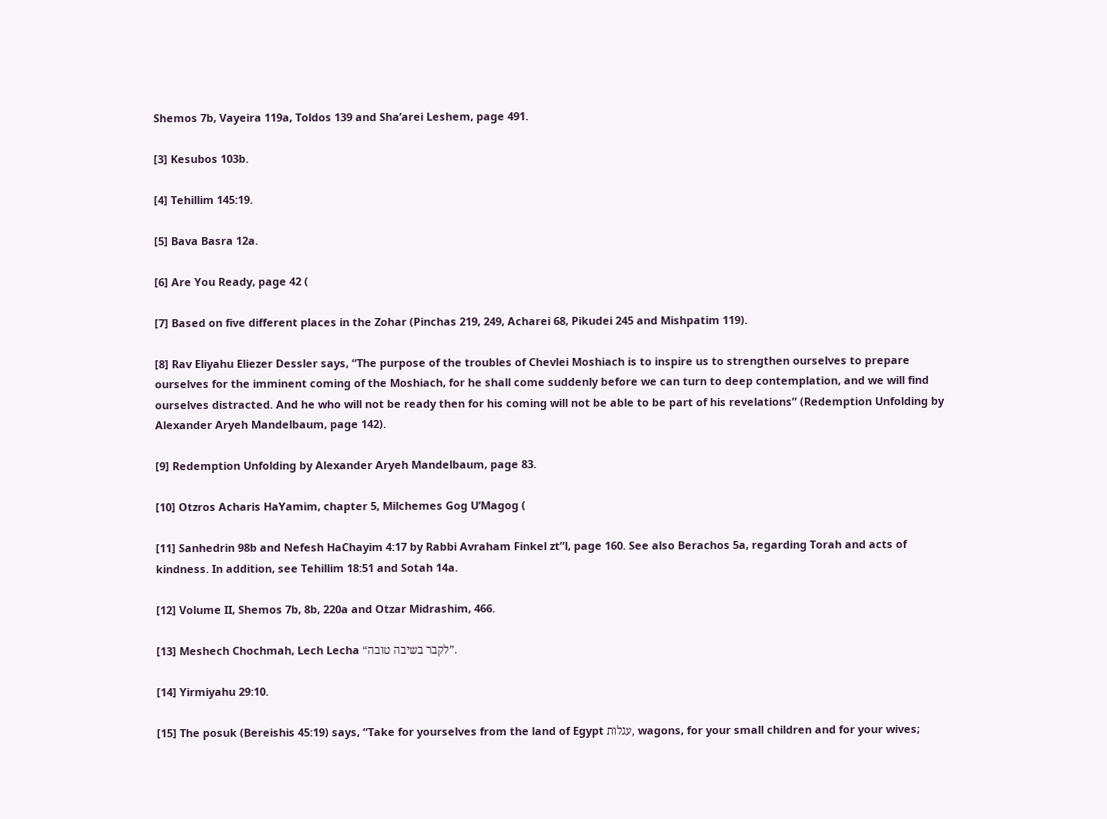Shemos 7b, Vayeira 119a, Toldos 139 and Sha’arei Leshem, page 491.

[3] Kesubos 103b.

[4] Tehillim 145:19.

[5] Bava Basra 12a.

[6] Are You Ready, page 42 (

[7] Based on five different places in the Zohar (Pinchas 219, 249, Acharei 68, Pikudei 245 and Mishpatim 119).

[8] Rav Eliyahu Eliezer Dessler says, “The purpose of the troubles of Chevlei Moshiach is to inspire us to strengthen ourselves to prepare ourselves for the imminent coming of the Moshiach, for he shall come suddenly before we can turn to deep contemplation, and we will find ourselves distracted. And he who will not be ready then for his coming will not be able to be part of his revelations” (Redemption Unfolding by Alexander Aryeh Mandelbaum, page 142).

[9] Redemption Unfolding by Alexander Aryeh Mandelbaum, page 83.

[10] Otzros Acharis HaYamim, chapter 5, Milchemes Gog U’Magog (

[11] Sanhedrin 98b and Nefesh HaChayim 4:17 by Rabbi Avraham Finkel zt”l, page 160. See also Berachos 5a, regarding Torah and acts of kindness. In addition, see Tehillim 18:51 and Sotah 14a.

[12] Volume II, Shemos 7b, 8b, 220a and Otzar Midrashim, 466.

[13] Meshech Chochmah, Lech Lecha “לקבר בשיבה טובה”.

[14] Yirmiyahu 29:10.

[15] The posuk (Bereishis 45:19) says, “Take for yourselves from the land of Egypt עגלות, wagons, for your small children and for your wives;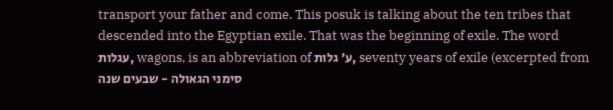transport your father and come. This posuk is talking about the ten tribes that descended into the Egyptian exile. That was the beginning of exile. The word עגלות, wagons, is an abbreviation of ע' גלות, seventy years of exile (excerpted from סימני הגאולה - שבעים שנה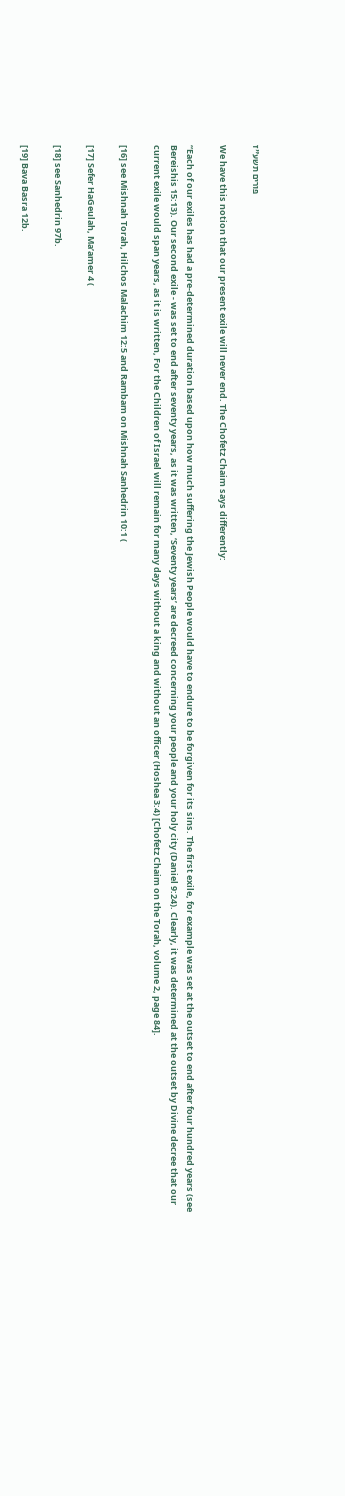פורים תשע"ז

We have this notion that our present exile will never end. The Chofetz Chaim says differently:

“Each of our exiles has had a pre-determined duration based upon how much suffering the Jewish People would have to endure to be forgiven for its sins. The first exile, for example was set at the outset to end after four hundred years (see Bereishis 15:13). Our second exile - was set to end after seventy years, as it was written, ‘Seventy years’ are decreed concerning your people and your holy city (Daniel 9:24). Clearly, it was determined at the outset by Divine decree that our current exile would span years, as it is written, For the Children of Israel will remain for many days without a king and without an officer (Hoshea 3:4) [Chofetz Chaim on the Torah, volume 2, page 84].

[16] see Mishnah Torah, Hilchos Malachim 12:5 and Rambam on Mishnah Sanhedrin 10:1 (

[17] Sefer HaGeulah, Ma’amer 4 (

[18] see Sanhedrin 97b.

[19] Bava Basra 12b.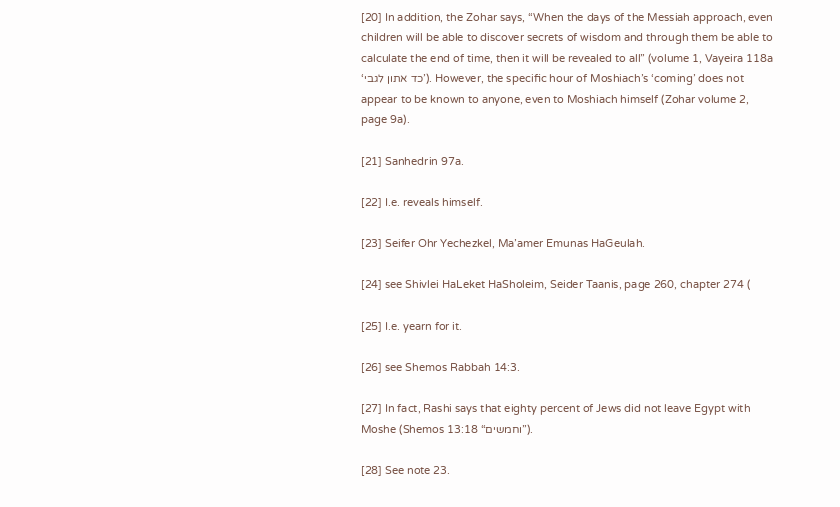[20] In addition, the Zohar says, “When the days of the Messiah approach, even children will be able to discover secrets of wisdom and through them be able to calculate the end of time, then it will be revealed to all” (volume 1, Vayeira 118a ‘כד אתון לגבי’). However, the specific hour of Moshiach’s ‘coming’ does not appear to be known to anyone, even to Moshiach himself (Zohar volume 2, page 9a).

[21] Sanhedrin 97a.

[22] I.e. reveals himself.

[23] Seifer Ohr Yechezkel, Ma’amer Emunas HaGeulah.

[24] see Shivlei HaLeket HaSholeim, Seider Taanis, page 260, chapter 274 (

[25] I.e. yearn for it.

[26] see Shemos Rabbah 14:3.

[27] In fact, Rashi says that eighty percent of Jews did not leave Egypt with Moshe (Shemos 13:18 “וחמשים”).

[28] See note 23.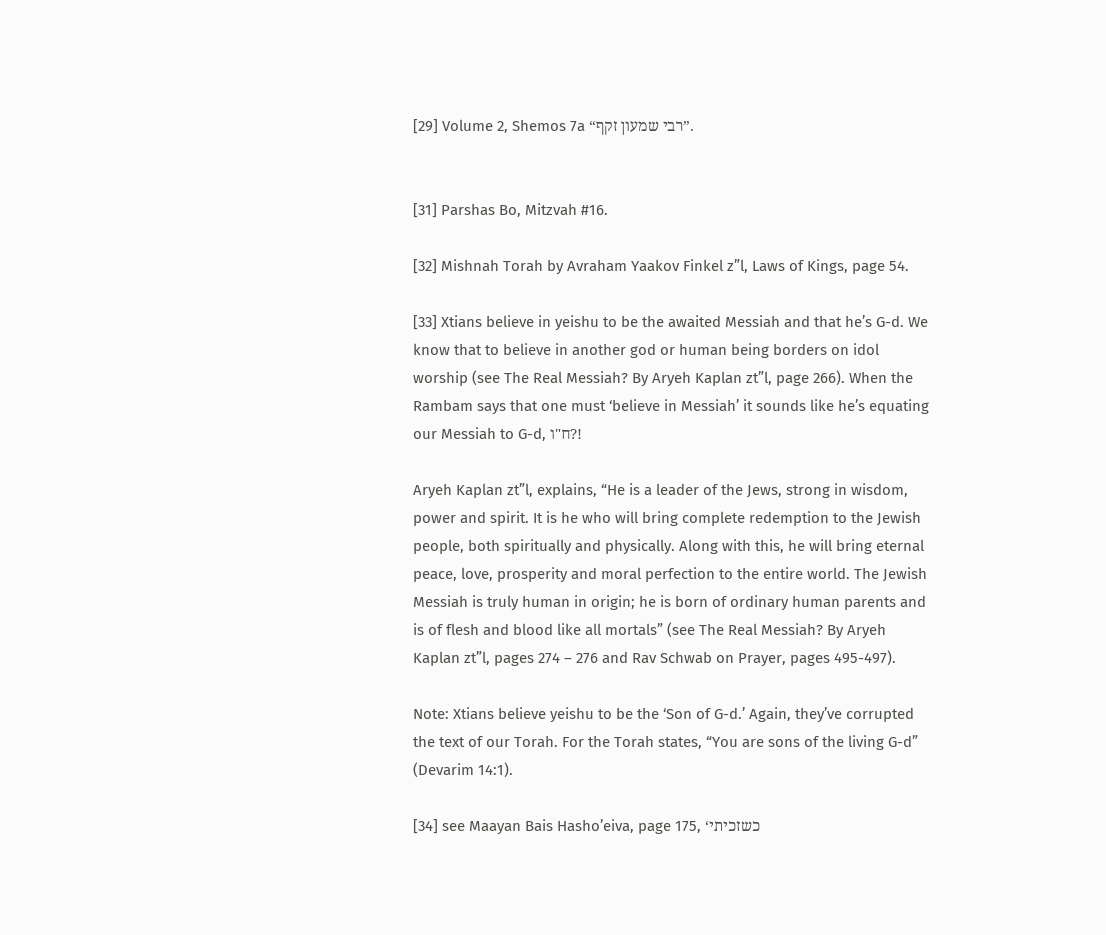[29] Volume 2, Shemos 7a “רבי שמעון זקף”.


[31] Parshas Bo, Mitzvah #16.

[32] Mishnah Torah by Avraham Yaakov Finkel z”l, Laws of Kings, page 54.

[33] Xtians believe in yeishu to be the awaited Messiah and that he’s G-d. We know that to believe in another god or human being borders on idol worship (see The Real Messiah? By Aryeh Kaplan zt”l, page 266). When the Rambam says that one must ‘believe in Messiah’ it sounds like he’s equating our Messiah to G-d, ח"ו?!

Aryeh Kaplan zt”l, explains, “He is a leader of the Jews, strong in wisdom, power and spirit. It is he who will bring complete redemption to the Jewish people, both spiritually and physically. Along with this, he will bring eternal peace, love, prosperity and moral perfection to the entire world. The Jewish Messiah is truly human in origin; he is born of ordinary human parents and is of flesh and blood like all mortals” (see The Real Messiah? By Aryeh Kaplan zt”l, pages 274 – 276 and Rav Schwab on Prayer, pages 495-497).

Note: Xtians believe yeishu to be the ‘Son of G-d.’ Again, they’ve corrupted the text of our Torah. For the Torah states, “You are sons of the living G-d” (Devarim 14:1).

[34] see Maayan Bais Hasho’eiva, page 175, ‘כשזכיתי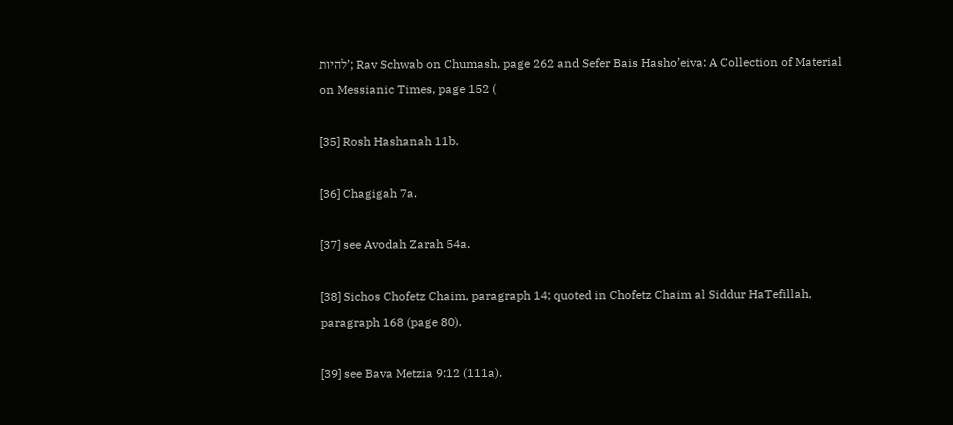להיות’; Rav Schwab on Chumash, page 262 and Sefer Bais Hasho’eiva: A Collection of Material on Messianic Times, page 152 (

[35] Rosh Hashanah 11b.

[36] Chagigah 7a.

[37] see Avodah Zarah 54a.

[38] Sichos Chofetz Chaim, paragraph 14; quoted in Chofetz Chaim al Siddur HaTefillah, paragraph 168 (page 80).

[39] see Bava Metzia 9:12 (111a).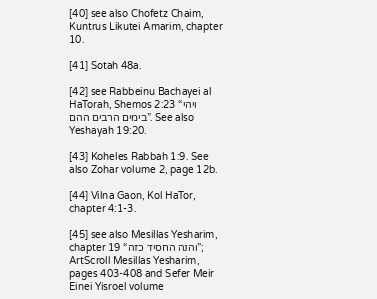[40] see also Chofetz Chaim, Kuntrus Likutei Amarim, chapter 10.

[41] Sotah 48a.

[42] see Rabbeinu Bachayei al HaTorah, Shemos 2:23 “ויהי בימים הרבים ההם”. See also Yeshayah 19:20.

[43] Koheles Rabbah 1:9. See also Zohar volume 2, page 12b.

[44] Vilna Gaon, Kol HaTor, chapter 4:1-3.

[45] see also Mesillas Yesharim, chapter 19 “והנה החסיד כזה”; ArtScroll Mesillas Yesharim, pages 403-408 and Sefer Meir Einei Yisroel volume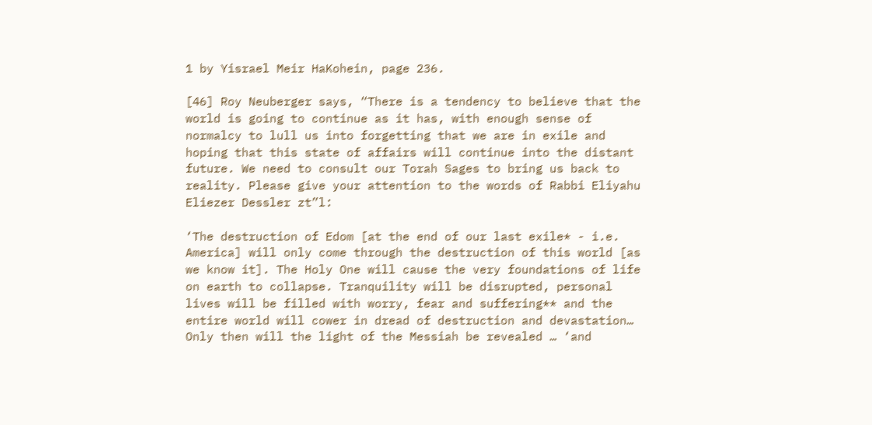1 by Yisrael Meir HaKohein, page 236.

[46] Roy Neuberger says, “There is a tendency to believe that the world is going to continue as it has, with enough sense of normalcy to lull us into forgetting that we are in exile and hoping that this state of affairs will continue into the distant future. We need to consult our Torah Sages to bring us back to reality. Please give your attention to the words of Rabbi Eliyahu Eliezer Dessler zt”l:

‘The destruction of Edom [at the end of our last exile* - i.e. America] will only come through the destruction of this world [as we know it]. The Holy One will cause the very foundations of life on earth to collapse. Tranquility will be disrupted, personal lives will be filled with worry, fear and suffering** and the entire world will cower in dread of destruction and devastation… Only then will the light of the Messiah be revealed … ‘and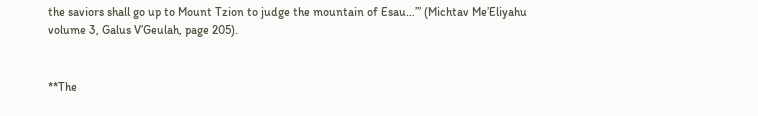the saviors shall go up to Mount Tzion to judge the mountain of Esau…’” (Michtav Me’Eliyahu volume 3, Galus V’Geulah, page 205).


**The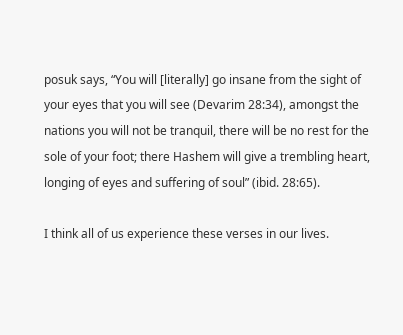posuk says, “You will [literally] go insane from the sight of your eyes that you will see (Devarim 28:34), amongst the nations you will not be tranquil, there will be no rest for the sole of your foot; there Hashem will give a trembling heart, longing of eyes and suffering of soul” (ibid. 28:65).

I think all of us experience these verses in our lives.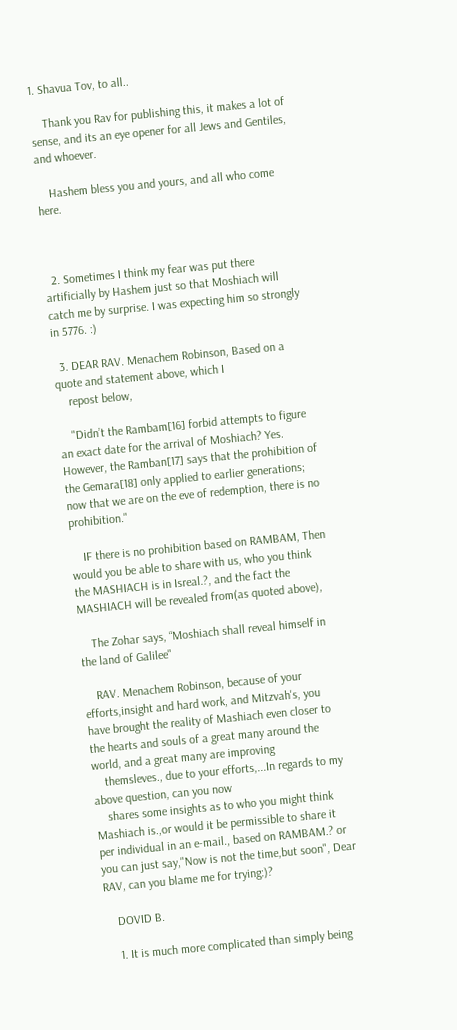1. Shavua Tov, to all..

    Thank you Rav for publishing this, it makes a lot of sense, and its an eye opener for all Jews and Gentiles, and whoever.

    Hashem bless you and yours, and all who come here.



  2. Sometimes I think my fear was put there artificially by Hashem just so that Moshiach will catch me by surprise. I was expecting him so strongly in 5776. :)

  3. DEAR RAV. Menachem Robinson, Based on a quote and statement above, which I
    repost below,

    "Didn’t the Rambam[16] forbid attempts to figure an exact date for the arrival of Moshiach? Yes. However, the Ramban[17] says that the prohibition of the Gemara[18] only applied to earlier generations; now that we are on the eve of redemption, there is no prohibition."

    IF there is no prohibition based on RAMBAM, Then would you be able to share with us, who you think the MASHIACH is in Isreal.?, and the fact the MASHIACH will be revealed from(as quoted above),

    The Zohar says, “Moshiach shall reveal himself in the land of Galilee"

    RAV. Menachem Robinson, because of your efforts,insight and hard work, and Mitzvah's, you have brought the reality of Mashiach even closer to the hearts and souls of a great many around the world, and a great many are improving
    themsleves., due to your efforts,...In regards to my above question, can you now
    shares some insights as to who you might think Mashiach is.,or would it be permissible to share it per individual in an e-mail., based on RAMBAM.? or you can just say,"Now is not the time,but soon", Dear RAV, can you blame me for trying:)?

    DOVID B.

    1. It is much more complicated than simply being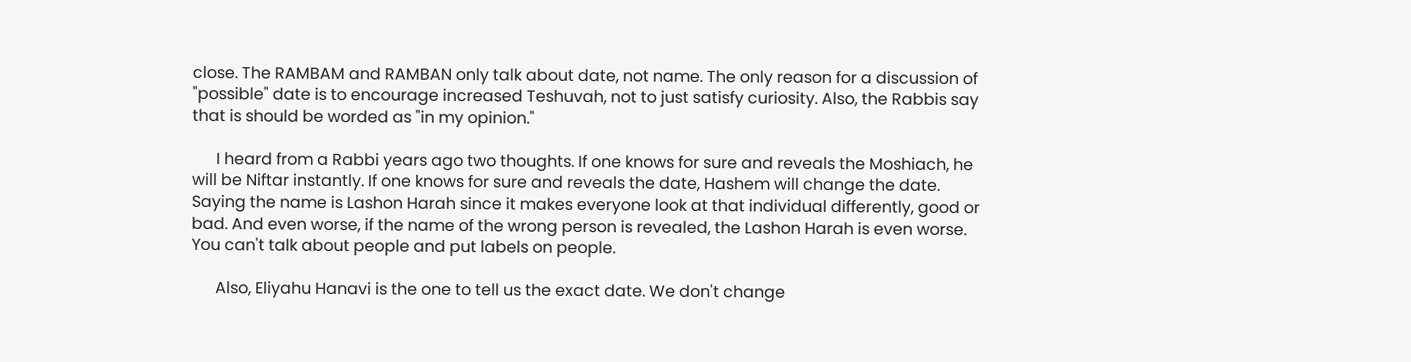close. The RAMBAM and RAMBAN only talk about date, not name. The only reason for a discussion of "possible" date is to encourage increased Teshuvah, not to just satisfy curiosity. Also, the Rabbis say that is should be worded as "in my opinion."

      I heard from a Rabbi years ago two thoughts. If one knows for sure and reveals the Moshiach, he will be Niftar instantly. If one knows for sure and reveals the date, Hashem will change the date. Saying the name is Lashon Harah since it makes everyone look at that individual differently, good or bad. And even worse, if the name of the wrong person is revealed, the Lashon Harah is even worse. You can't talk about people and put labels on people.

      Also, Eliyahu Hanavi is the one to tell us the exact date. We don't change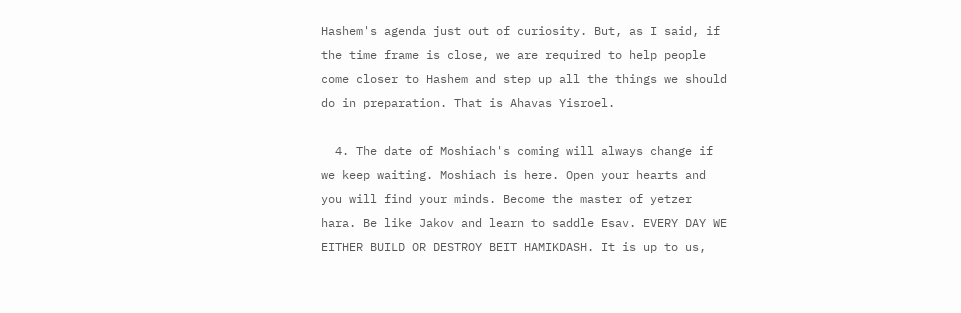Hashem's agenda just out of curiosity. But, as I said, if the time frame is close, we are required to help people come closer to Hashem and step up all the things we should do in preparation. That is Ahavas Yisroel.

  4. The date of Moshiach's coming will always change if we keep waiting. Moshiach is here. Open your hearts and you will find your minds. Become the master of yetzer hara. Be like Jakov and learn to saddle Esav. EVERY DAY WE EITHER BUILD OR DESTROY BEIT HAMIKDASH. It is up to us,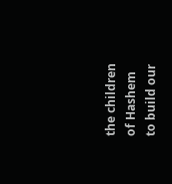the children of Hashem to build our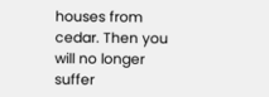houses from cedar. Then you will no longer suffer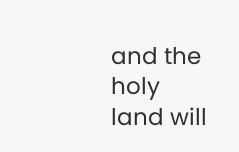and the holy land will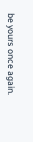be yours once again.